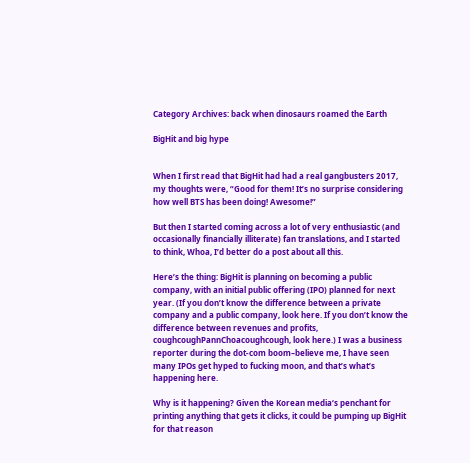Category Archives: back when dinosaurs roamed the Earth

BigHit and big hype


When I first read that BigHit had had a real gangbusters 2017, my thoughts were, “Good for them! It’s no surprise considering how well BTS has been doing! Awesome!”

But then I started coming across a lot of very enthusiastic (and occasionally financially illiterate) fan translations, and I started to think, Whoa, I’d better do a post about all this.

Here’s the thing: BigHit is planning on becoming a public company, with an initial public offering (IPO) planned for next year. (If you don’t know the difference between a private company and a public company, look here. If you don’t know the difference between revenues and profits, coughcoughPannChoacoughcough, look here.) I was a business reporter during the dot-com boom–believe me, I have seen many IPOs get hyped to fucking moon, and that’s what’s happening here.

Why is it happening? Given the Korean media‘s penchant for printing anything that gets it clicks, it could be pumping up BigHit for that reason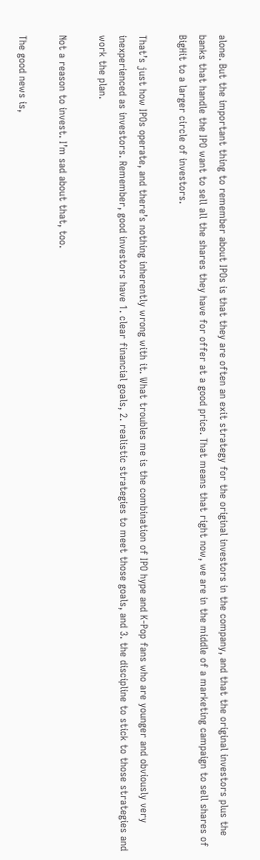alone. But the important thing to remember about IPOs is that they are often an exit strategy for the original investors in the company, and that the original investors plus the banks that handle the IPO want to sell all the shares they have for offer at a good price. That means that right now, we are in the middle of a marketing campaign to sell shares of BigHit to a larger circle of investors.

That’s just how IPOs operate, and there’s nothing inherently wrong with it. What troubles me is the combination of IPO hype and K-Pop fans who are younger and obviously very inexperienced as investors. Remember, good investors have 1. clear financial goals, 2. realistic strategies to meet those goals, and 3. the discipline to stick to those strategies and work the plan.

Not a reason to invest. I’m sad about that, too.

The good news is,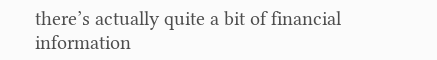there’s actually quite a bit of financial information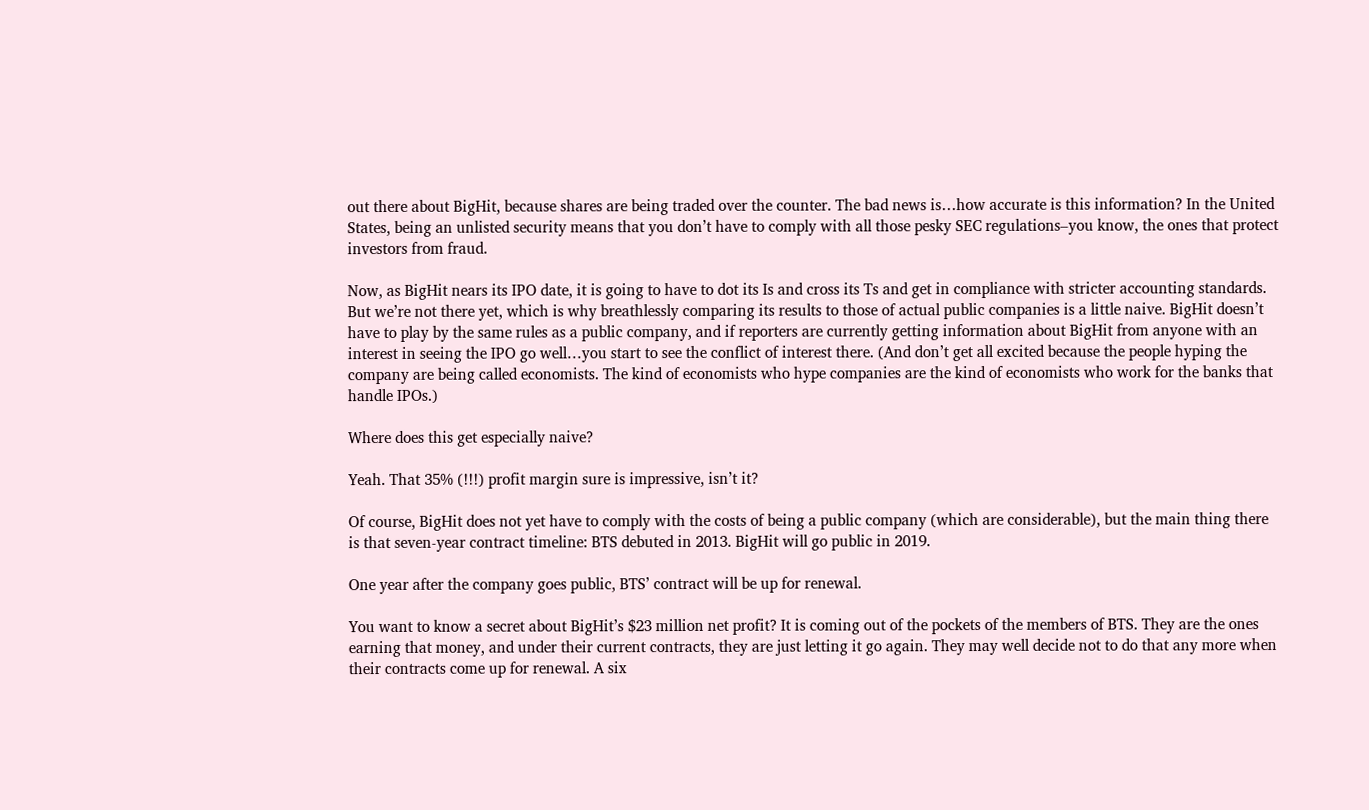out there about BigHit, because shares are being traded over the counter. The bad news is…how accurate is this information? In the United States, being an unlisted security means that you don’t have to comply with all those pesky SEC regulations–you know, the ones that protect investors from fraud.

Now, as BigHit nears its IPO date, it is going to have to dot its Is and cross its Ts and get in compliance with stricter accounting standards. But we’re not there yet, which is why breathlessly comparing its results to those of actual public companies is a little naive. BigHit doesn’t have to play by the same rules as a public company, and if reporters are currently getting information about BigHit from anyone with an interest in seeing the IPO go well…you start to see the conflict of interest there. (And don’t get all excited because the people hyping the company are being called economists. The kind of economists who hype companies are the kind of economists who work for the banks that handle IPOs.)

Where does this get especially naive?

Yeah. That 35% (!!!) profit margin sure is impressive, isn’t it?

Of course, BigHit does not yet have to comply with the costs of being a public company (which are considerable), but the main thing there is that seven-year contract timeline: BTS debuted in 2013. BigHit will go public in 2019.

One year after the company goes public, BTS’ contract will be up for renewal.

You want to know a secret about BigHit’s $23 million net profit? It is coming out of the pockets of the members of BTS. They are the ones earning that money, and under their current contracts, they are just letting it go again. They may well decide not to do that any more when their contracts come up for renewal. A six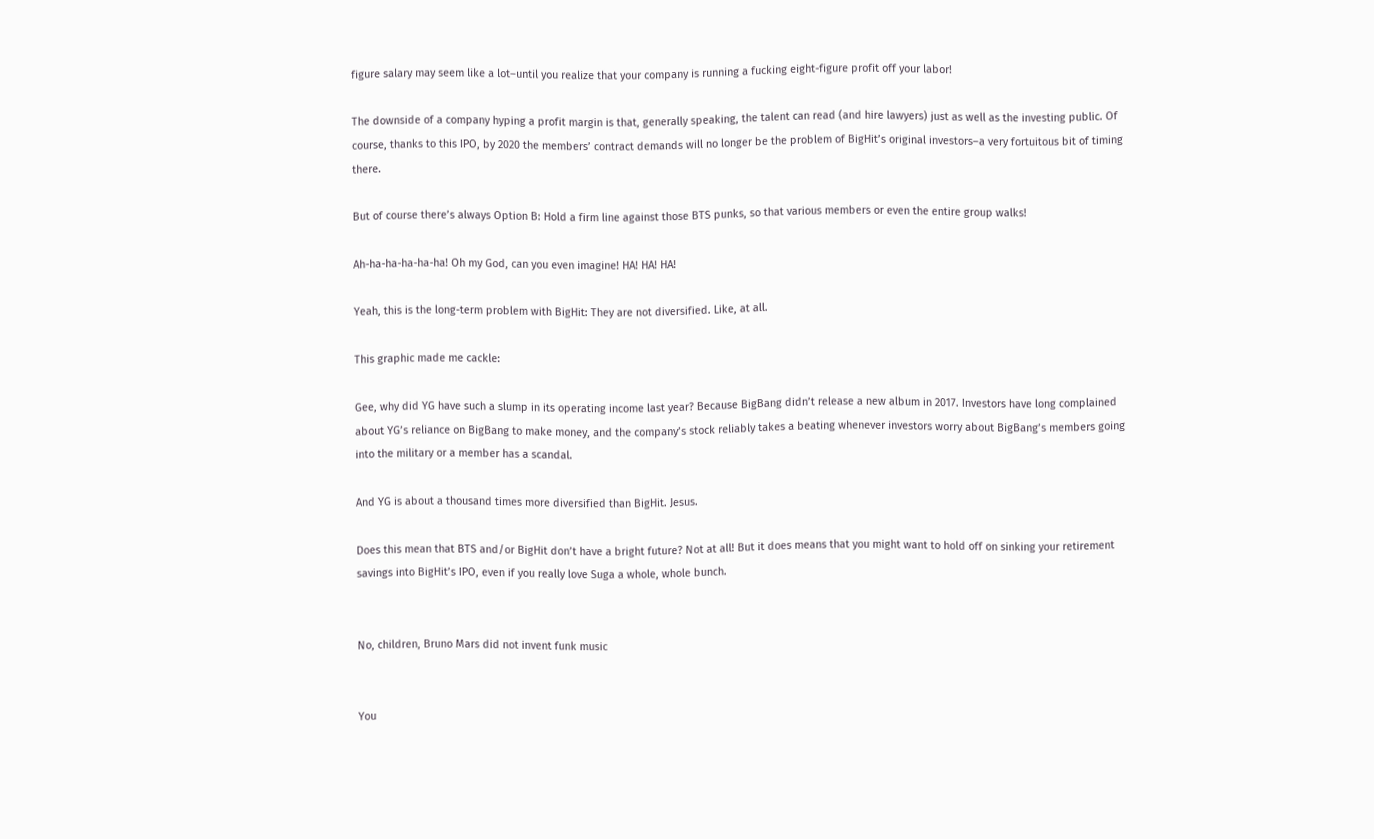figure salary may seem like a lot–until you realize that your company is running a fucking eight-figure profit off your labor!

The downside of a company hyping a profit margin is that, generally speaking, the talent can read (and hire lawyers) just as well as the investing public. Of course, thanks to this IPO, by 2020 the members’ contract demands will no longer be the problem of BigHit’s original investors–a very fortuitous bit of timing there.

But of course there’s always Option B: Hold a firm line against those BTS punks, so that various members or even the entire group walks!

Ah-ha-ha-ha-ha-ha! Oh my God, can you even imagine! HA! HA! HA!

Yeah, this is the long-term problem with BigHit: They are not diversified. Like, at all.

This graphic made me cackle:

Gee, why did YG have such a slump in its operating income last year? Because BigBang didn’t release a new album in 2017. Investors have long complained about YG’s reliance on BigBang to make money, and the company’s stock reliably takes a beating whenever investors worry about BigBang’s members going into the military or a member has a scandal.

And YG is about a thousand times more diversified than BigHit. Jesus.

Does this mean that BTS and/or BigHit don’t have a bright future? Not at all! But it does means that you might want to hold off on sinking your retirement savings into BigHit’s IPO, even if you really love Suga a whole, whole bunch.


No, children, Bruno Mars did not invent funk music


You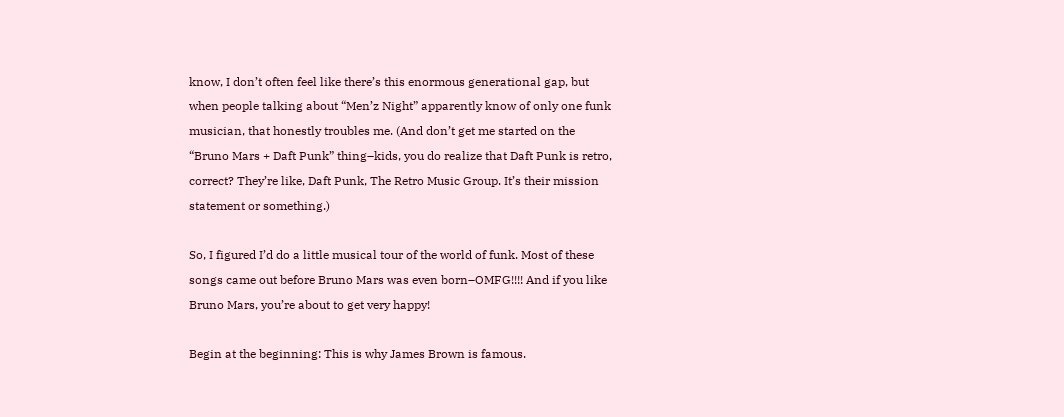know, I don’t often feel like there’s this enormous generational gap, but when people talking about “Men’z Night” apparently know of only one funk musician, that honestly troubles me. (And don’t get me started on the “Bruno Mars + Daft Punk” thing–kids, you do realize that Daft Punk is retro, correct? They’re like, Daft Punk, The Retro Music Group. It’s their mission statement or something.)

So, I figured I’d do a little musical tour of the world of funk. Most of these songs came out before Bruno Mars was even born–OMFG!!!! And if you like Bruno Mars, you’re about to get very happy!

Begin at the beginning: This is why James Brown is famous.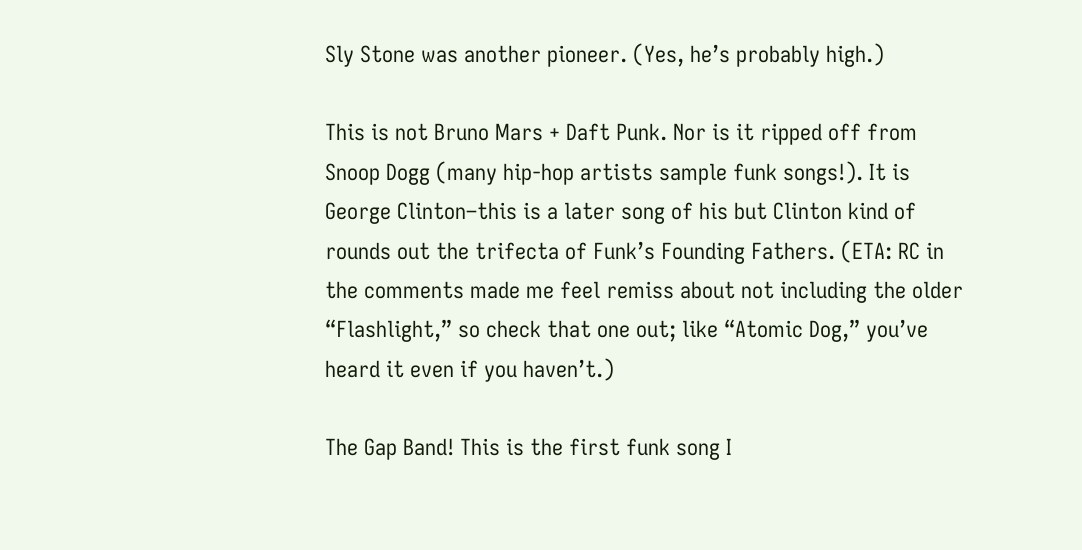Sly Stone was another pioneer. (Yes, he’s probably high.)

This is not Bruno Mars + Daft Punk. Nor is it ripped off from Snoop Dogg (many hip-hop artists sample funk songs!). It is George Clinton–this is a later song of his but Clinton kind of rounds out the trifecta of Funk’s Founding Fathers. (ETA: RC in the comments made me feel remiss about not including the older “Flashlight,” so check that one out; like “Atomic Dog,” you’ve heard it even if you haven’t.)

The Gap Band! This is the first funk song I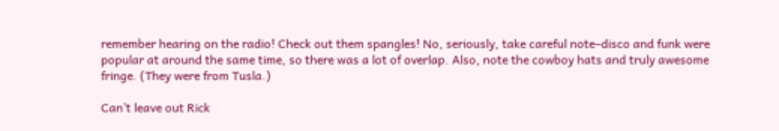remember hearing on the radio! Check out them spangles! No, seriously, take careful note–disco and funk were popular at around the same time, so there was a lot of overlap. Also, note the cowboy hats and truly awesome fringe. (They were from Tusla.)

Can’t leave out Rick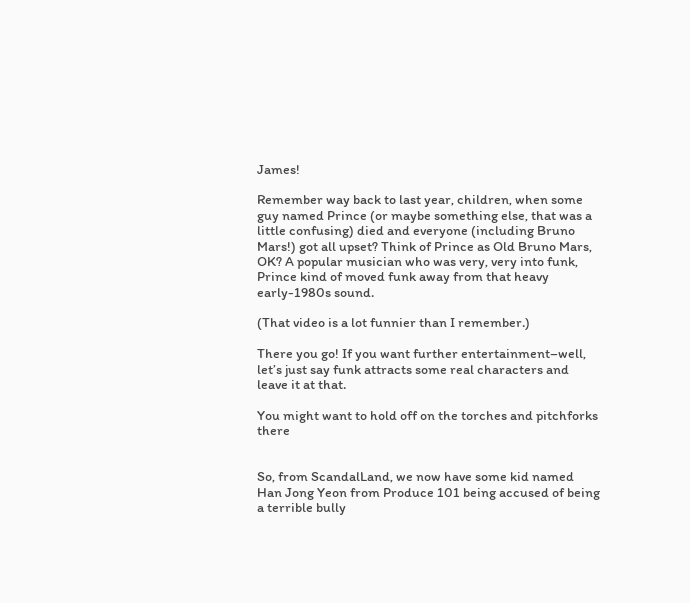James!

Remember way back to last year, children, when some guy named Prince (or maybe something else, that was a little confusing) died and everyone (including Bruno Mars!) got all upset? Think of Prince as Old Bruno Mars, OK? A popular musician who was very, very into funk, Prince kind of moved funk away from that heavy early-1980s sound.

(That video is a lot funnier than I remember.)

There you go! If you want further entertainment–well, let’s just say funk attracts some real characters and leave it at that.

You might want to hold off on the torches and pitchforks there


So, from ScandalLand, we now have some kid named Han Jong Yeon from Produce 101 being accused of being a terrible bully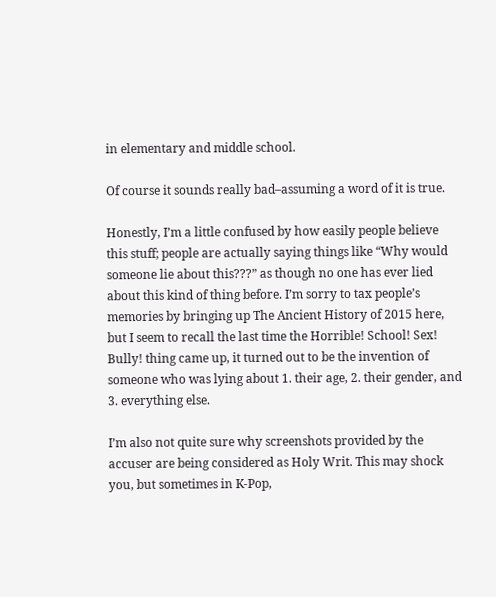in elementary and middle school.

Of course it sounds really bad–assuming a word of it is true.

Honestly, I’m a little confused by how easily people believe this stuff; people are actually saying things like “Why would someone lie about this???” as though no one has ever lied about this kind of thing before. I’m sorry to tax people’s memories by bringing up The Ancient History of 2015 here, but I seem to recall the last time the Horrible! School! Sex! Bully! thing came up, it turned out to be the invention of someone who was lying about 1. their age, 2. their gender, and 3. everything else.

I’m also not quite sure why screenshots provided by the accuser are being considered as Holy Writ. This may shock you, but sometimes in K-Pop,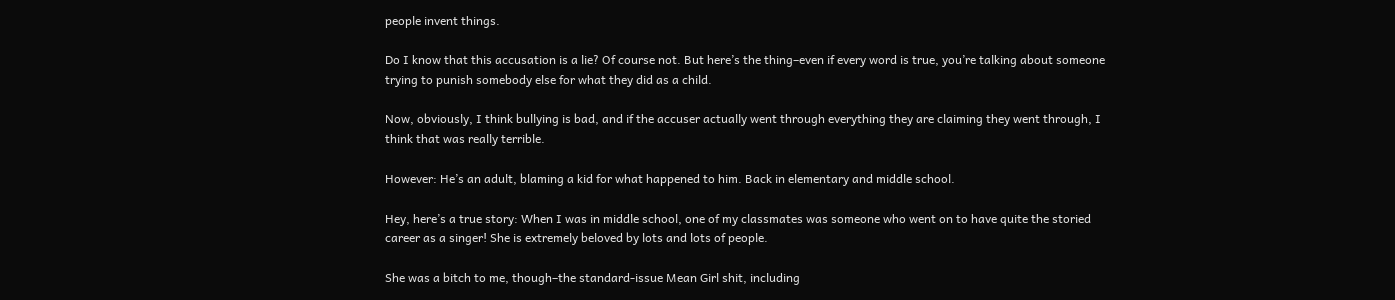people invent things.

Do I know that this accusation is a lie? Of course not. But here’s the thing–even if every word is true, you’re talking about someone trying to punish somebody else for what they did as a child.

Now, obviously, I think bullying is bad, and if the accuser actually went through everything they are claiming they went through, I think that was really terrible.

However: He’s an adult, blaming a kid for what happened to him. Back in elementary and middle school.

Hey, here’s a true story: When I was in middle school, one of my classmates was someone who went on to have quite the storied career as a singer! She is extremely beloved by lots and lots of people.

She was a bitch to me, though–the standard-issue Mean Girl shit, including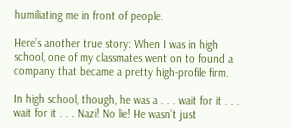humiliating me in front of people.

Here’s another true story: When I was in high school, one of my classmates went on to found a company that became a pretty high-profile firm.

In high school, though, he was a . . . wait for it . . . wait for it . . . Nazi! No lie! He wasn’t just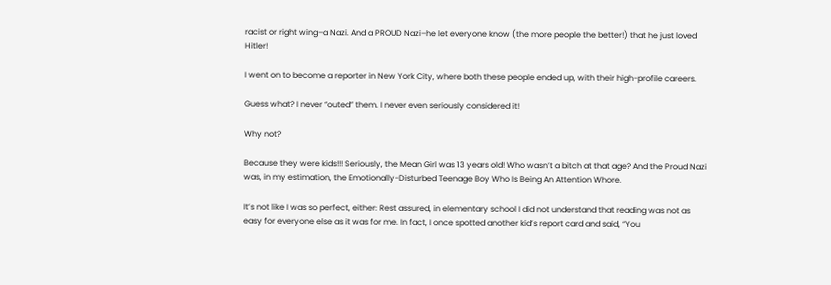racist or right wing–a Nazi. And a PROUD Nazi–he let everyone know (the more people the better!) that he just loved Hitler!

I went on to become a reporter in New York City, where both these people ended up, with their high-profile careers.

Guess what? I never “outed” them. I never even seriously considered it!

Why not?

Because they were kids!!! Seriously, the Mean Girl was 13 years old! Who wasn’t a bitch at that age? And the Proud Nazi was, in my estimation, the Emotionally-Disturbed Teenage Boy Who Is Being An Attention Whore.

It’s not like I was so perfect, either: Rest assured, in elementary school I did not understand that reading was not as easy for everyone else as it was for me. In fact, I once spotted another kid’s report card and said, “You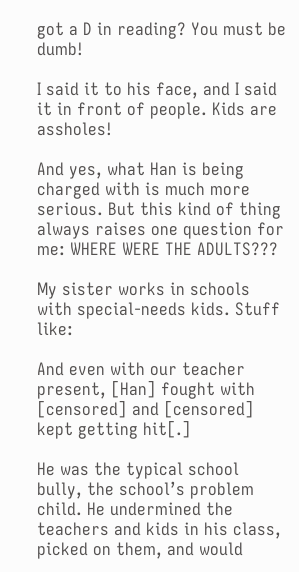got a D in reading? You must be dumb!

I said it to his face, and I said it in front of people. Kids are assholes!

And yes, what Han is being charged with is much more serious. But this kind of thing always raises one question for me: WHERE WERE THE ADULTS???

My sister works in schools with special-needs kids. Stuff like:

And even with our teacher present, [Han] fought with [censored] and [censored] kept getting hit[.]

He was the typical school bully, the school’s problem child. He undermined the teachers and kids in his class, picked on them, and would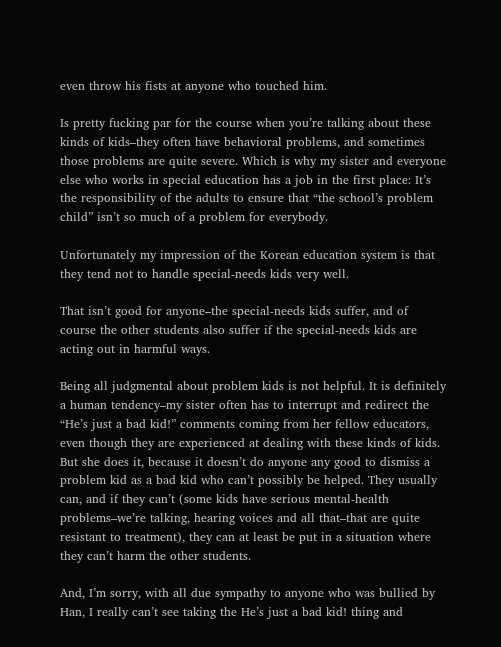even throw his fists at anyone who touched him.

Is pretty fucking par for the course when you’re talking about these kinds of kids–they often have behavioral problems, and sometimes those problems are quite severe. Which is why my sister and everyone else who works in special education has a job in the first place: It’s the responsibility of the adults to ensure that “the school’s problem child” isn’t so much of a problem for everybody.

Unfortunately my impression of the Korean education system is that they tend not to handle special-needs kids very well.

That isn’t good for anyone–the special-needs kids suffer, and of course the other students also suffer if the special-needs kids are acting out in harmful ways.

Being all judgmental about problem kids is not helpful. It is definitely a human tendency–my sister often has to interrupt and redirect the “He’s just a bad kid!” comments coming from her fellow educators, even though they are experienced at dealing with these kinds of kids. But she does it, because it doesn’t do anyone any good to dismiss a problem kid as a bad kid who can’t possibly be helped. They usually can, and if they can’t (some kids have serious mental-health problems–we’re talking, hearing voices and all that–that are quite resistant to treatment), they can at least be put in a situation where they can’t harm the other students.

And, I’m sorry, with all due sympathy to anyone who was bullied by Han, I really can’t see taking the He’s just a bad kid! thing and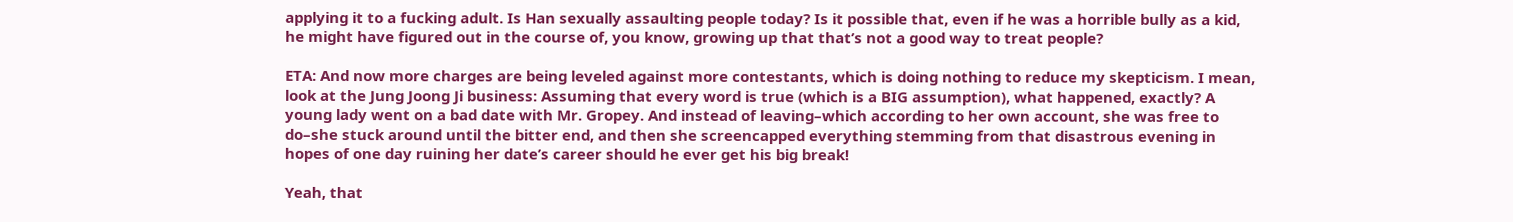applying it to a fucking adult. Is Han sexually assaulting people today? Is it possible that, even if he was a horrible bully as a kid, he might have figured out in the course of, you know, growing up that that’s not a good way to treat people?

ETA: And now more charges are being leveled against more contestants, which is doing nothing to reduce my skepticism. I mean, look at the Jung Joong Ji business: Assuming that every word is true (which is a BIG assumption), what happened, exactly? A young lady went on a bad date with Mr. Gropey. And instead of leaving–which according to her own account, she was free to do–she stuck around until the bitter end, and then she screencapped everything stemming from that disastrous evening in hopes of one day ruining her date’s career should he ever get his big break!

Yeah, that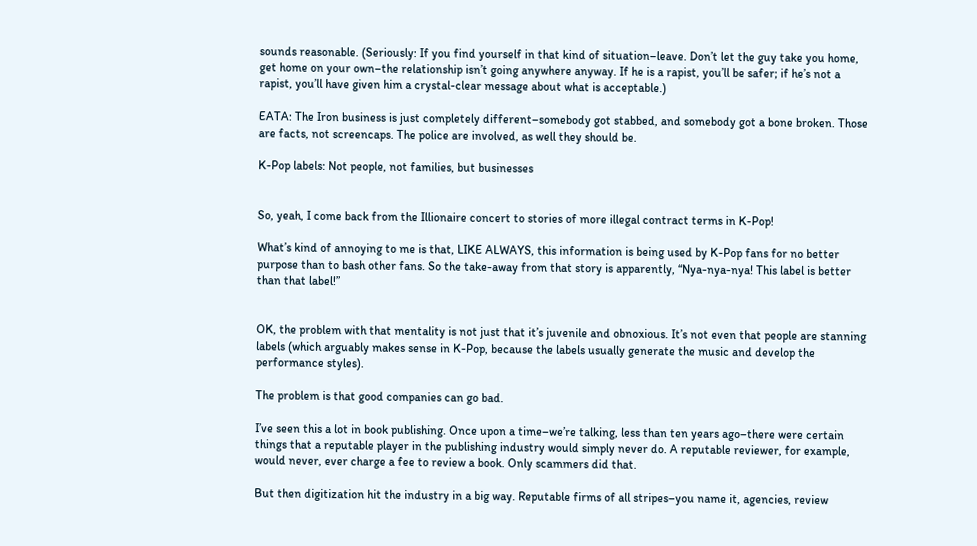sounds reasonable. (Seriously: If you find yourself in that kind of situation–leave. Don’t let the guy take you home, get home on your own–the relationship isn’t going anywhere anyway. If he is a rapist, you’ll be safer; if he’s not a rapist, you’ll have given him a crystal-clear message about what is acceptable.)

EATA: The Iron business is just completely different–somebody got stabbed, and somebody got a bone broken. Those are facts, not screencaps. The police are involved, as well they should be.

K-Pop labels: Not people, not families, but businesses


So, yeah, I come back from the Illionaire concert to stories of more illegal contract terms in K-Pop!

What’s kind of annoying to me is that, LIKE ALWAYS, this information is being used by K-Pop fans for no better purpose than to bash other fans. So the take-away from that story is apparently, “Nya-nya-nya! This label is better than that label!”


OK, the problem with that mentality is not just that it’s juvenile and obnoxious. It’s not even that people are stanning labels (which arguably makes sense in K-Pop, because the labels usually generate the music and develop the performance styles).

The problem is that good companies can go bad.

I’ve seen this a lot in book publishing. Once upon a time–we’re talking, less than ten years ago–there were certain things that a reputable player in the publishing industry would simply never do. A reputable reviewer, for example, would never, ever charge a fee to review a book. Only scammers did that.

But then digitization hit the industry in a big way. Reputable firms of all stripes–you name it, agencies, review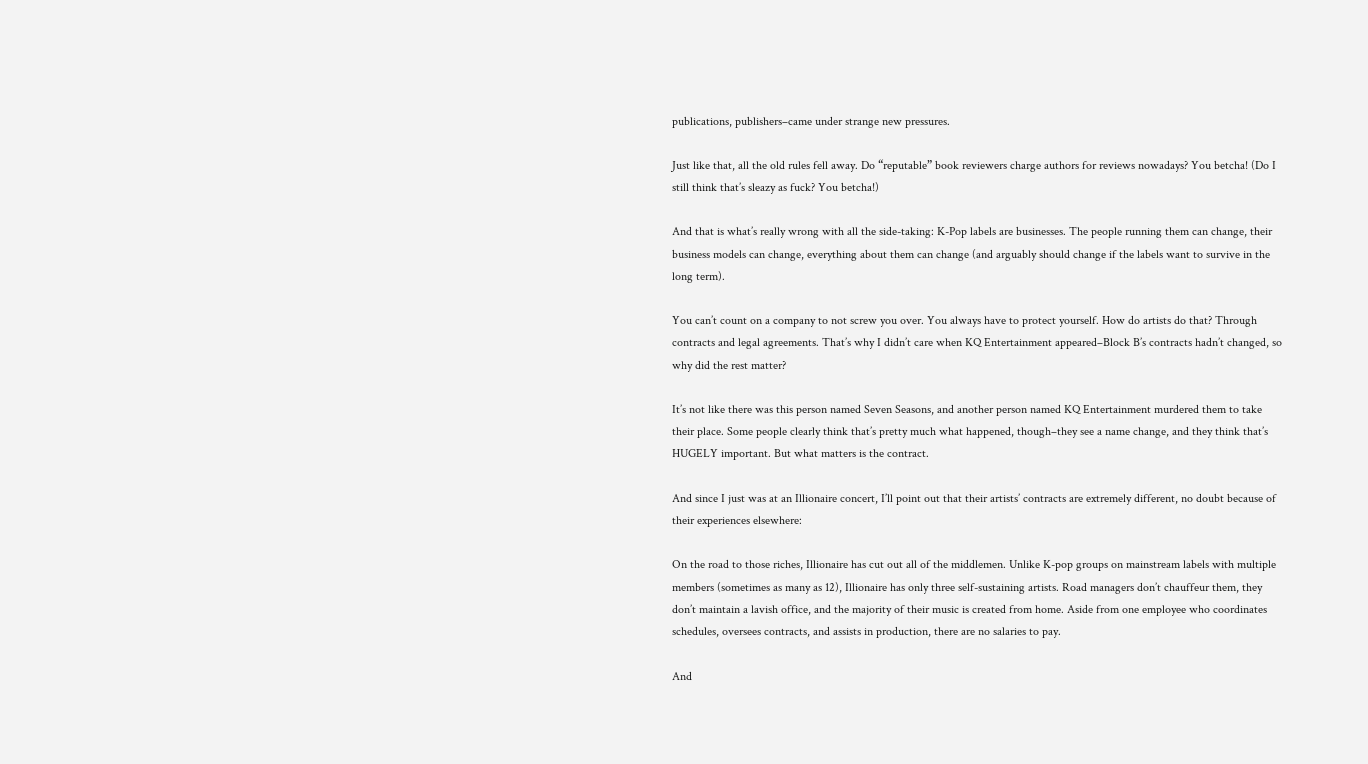publications, publishers–came under strange new pressures.

Just like that, all the old rules fell away. Do “reputable” book reviewers charge authors for reviews nowadays? You betcha! (Do I still think that’s sleazy as fuck? You betcha!)

And that is what’s really wrong with all the side-taking: K-Pop labels are businesses. The people running them can change, their business models can change, everything about them can change (and arguably should change if the labels want to survive in the long term).

You can’t count on a company to not screw you over. You always have to protect yourself. How do artists do that? Through contracts and legal agreements. That’s why I didn’t care when KQ Entertainment appeared–Block B’s contracts hadn’t changed, so why did the rest matter?

It’s not like there was this person named Seven Seasons, and another person named KQ Entertainment murdered them to take their place. Some people clearly think that’s pretty much what happened, though–they see a name change, and they think that’s HUGELY important. But what matters is the contract.

And since I just was at an Illionaire concert, I’ll point out that their artists’ contracts are extremely different, no doubt because of their experiences elsewhere:

On the road to those riches, Illionaire has cut out all of the middlemen. Unlike K-pop groups on mainstream labels with multiple members (sometimes as many as 12), Illionaire has only three self-sustaining artists. Road managers don’t chauffeur them, they don’t maintain a lavish office, and the majority of their music is created from home. Aside from one employee who coordinates schedules, oversees contracts, and assists in production, there are no salaries to pay.

And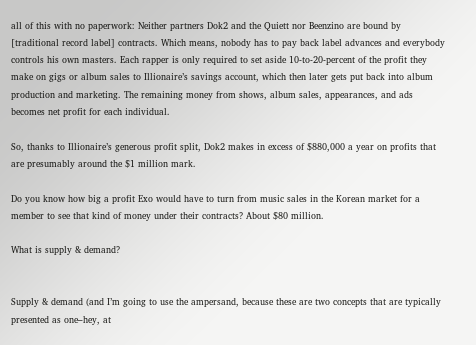all of this with no paperwork: Neither partners Dok2 and the Quiett nor Beenzino are bound by [traditional record label] contracts. Which means, nobody has to pay back label advances and everybody controls his own masters. Each rapper is only required to set aside 10-to-20-percent of the profit they make on gigs or album sales to Illionaire’s savings account, which then later gets put back into album production and marketing. The remaining money from shows, album sales, appearances, and ads becomes net profit for each individual.

So, thanks to Illionaire’s generous profit split, Dok2 makes in excess of $880,000 a year on profits that are presumably around the $1 million mark.

Do you know how big a profit Exo would have to turn from music sales in the Korean market for a member to see that kind of money under their contracts? About $80 million.

What is supply & demand?


Supply & demand (and I’m going to use the ampersand, because these are two concepts that are typically presented as one–hey, at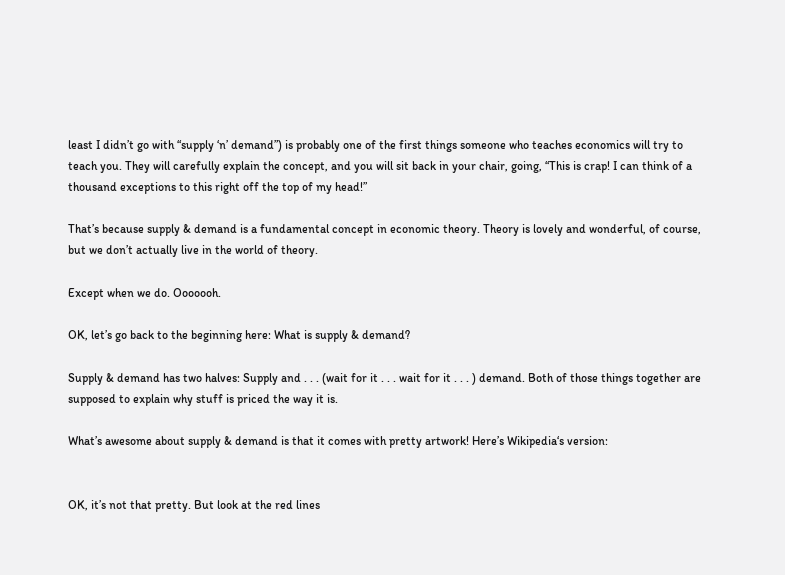least I didn’t go with “supply ‘n’ demand”) is probably one of the first things someone who teaches economics will try to teach you. They will carefully explain the concept, and you will sit back in your chair, going, “This is crap! I can think of a thousand exceptions to this right off the top of my head!”

That’s because supply & demand is a fundamental concept in economic theory. Theory is lovely and wonderful, of course, but we don’t actually live in the world of theory.

Except when we do. Ooooooh.

OK, let’s go back to the beginning here: What is supply & demand?

Supply & demand has two halves: Supply and . . . (wait for it . . . wait for it . . . ) demand. Both of those things together are supposed to explain why stuff is priced the way it is.

What’s awesome about supply & demand is that it comes with pretty artwork! Here’s Wikipedia‘s version:


OK, it’s not that pretty. But look at the red lines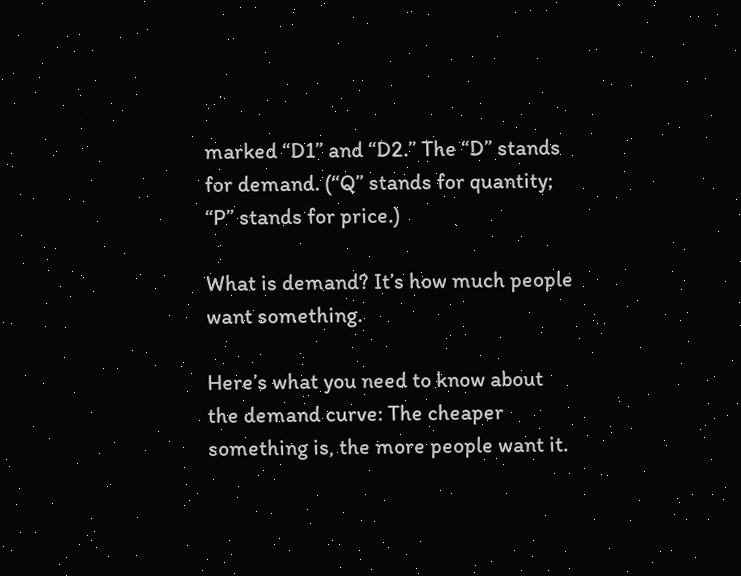marked “D1” and “D2.” The “D” stands for demand. (“Q” stands for quantity; “P” stands for price.)

What is demand? It’s how much people want something.

Here’s what you need to know about the demand curve: The cheaper something is, the more people want it.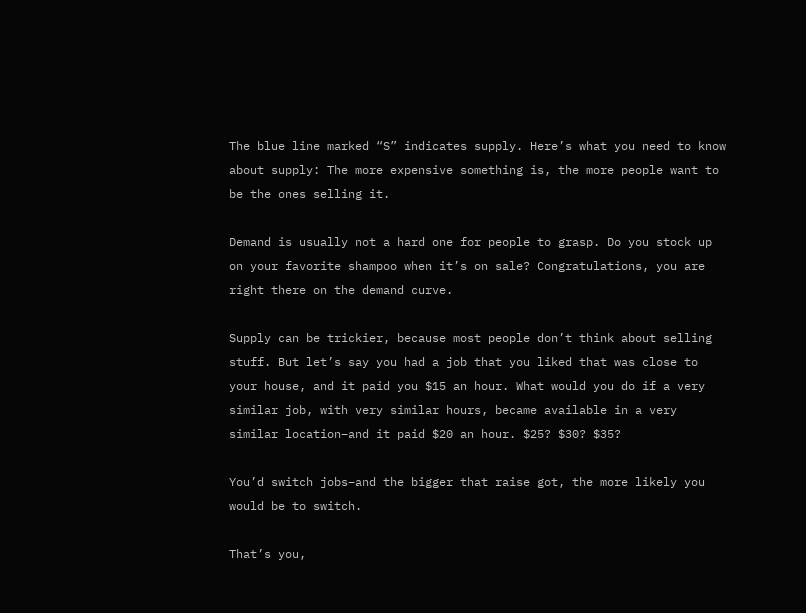The blue line marked “S” indicates supply. Here’s what you need to know about supply: The more expensive something is, the more people want to be the ones selling it.

Demand is usually not a hard one for people to grasp. Do you stock up on your favorite shampoo when it’s on sale? Congratulations, you are right there on the demand curve.

Supply can be trickier, because most people don’t think about selling stuff. But let’s say you had a job that you liked that was close to your house, and it paid you $15 an hour. What would you do if a very similar job, with very similar hours, became available in a very similar location–and it paid $20 an hour. $25? $30? $35?

You’d switch jobs–and the bigger that raise got, the more likely you would be to switch.

That’s you,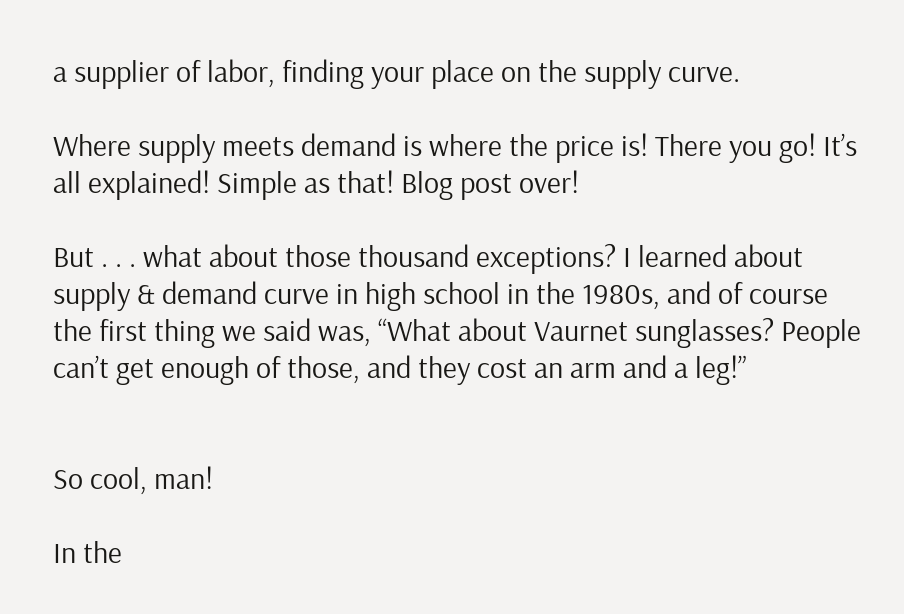a supplier of labor, finding your place on the supply curve.

Where supply meets demand is where the price is! There you go! It’s all explained! Simple as that! Blog post over!

But . . . what about those thousand exceptions? I learned about supply & demand curve in high school in the 1980s, and of course the first thing we said was, “What about Vaurnet sunglasses? People can’t get enough of those, and they cost an arm and a leg!”


So cool, man!

In the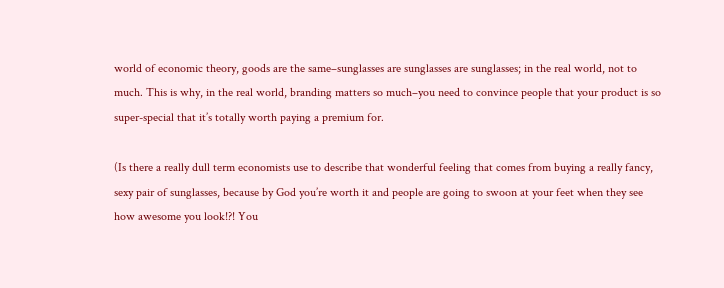world of economic theory, goods are the same–sunglasses are sunglasses are sunglasses; in the real world, not to much. This is why, in the real world, branding matters so much–you need to convince people that your product is so super-special that it’s totally worth paying a premium for.

(Is there a really dull term economists use to describe that wonderful feeling that comes from buying a really fancy, sexy pair of sunglasses, because by God you’re worth it and people are going to swoon at your feet when they see how awesome you look!?! You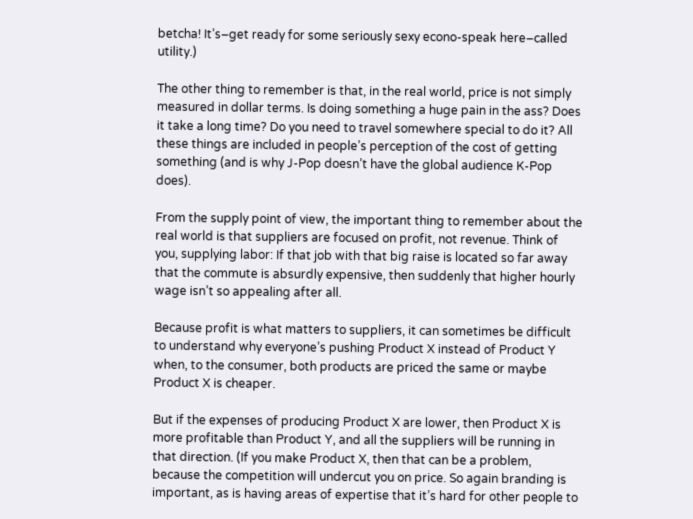betcha! It’s–get ready for some seriously sexy econo-speak here–called utility.)

The other thing to remember is that, in the real world, price is not simply measured in dollar terms. Is doing something a huge pain in the ass? Does it take a long time? Do you need to travel somewhere special to do it? All these things are included in people’s perception of the cost of getting something (and is why J-Pop doesn’t have the global audience K-Pop does).

From the supply point of view, the important thing to remember about the real world is that suppliers are focused on profit, not revenue. Think of you, supplying labor: If that job with that big raise is located so far away that the commute is absurdly expensive, then suddenly that higher hourly wage isn’t so appealing after all.

Because profit is what matters to suppliers, it can sometimes be difficult to understand why everyone’s pushing Product X instead of Product Y when, to the consumer, both products are priced the same or maybe Product X is cheaper.

But if the expenses of producing Product X are lower, then Product X is more profitable than Product Y, and all the suppliers will be running in that direction. (If you make Product X, then that can be a problem, because the competition will undercut you on price. So again branding is important, as is having areas of expertise that it’s hard for other people to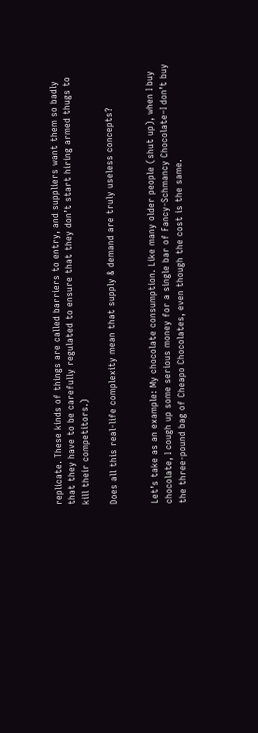replicate. These kinds of things are called barriers to entry, and suppliers want them so badly that they have to be carefully regulated to ensure that they don’t start hiring armed thugs to kill their competitors.)

Does all this real-life complexity mean that supply & demand are truly useless concepts?


Let’s take as an example: My chocolate consumption. Like many older people (shut up), when I buy chocolate, I cough up some serious money for a single bar of Fancy-Schmancy Chocolate–I don’t buy the three-pound bag of Cheapo Chocolates, even though the cost is the same.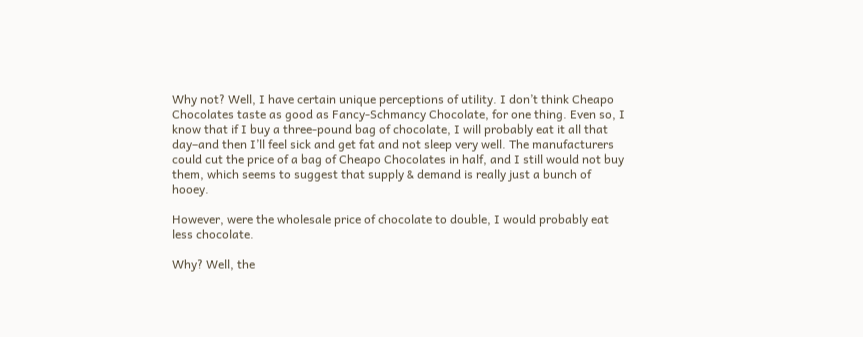Why not? Well, I have certain unique perceptions of utility. I don’t think Cheapo Chocolates taste as good as Fancy-Schmancy Chocolate, for one thing. Even so, I know that if I buy a three-pound bag of chocolate, I will probably eat it all that day–and then I’ll feel sick and get fat and not sleep very well. The manufacturers could cut the price of a bag of Cheapo Chocolates in half, and I still would not buy them, which seems to suggest that supply & demand is really just a bunch of hooey.

However, were the wholesale price of chocolate to double, I would probably eat less chocolate.

Why? Well, the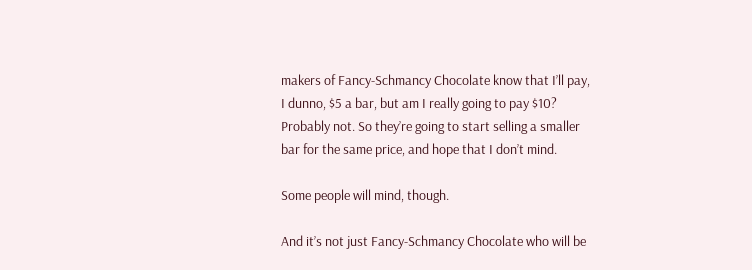makers of Fancy-Schmancy Chocolate know that I’ll pay, I dunno, $5 a bar, but am I really going to pay $10? Probably not. So they’re going to start selling a smaller bar for the same price, and hope that I don’t mind.

Some people will mind, though.

And it’s not just Fancy-Schmancy Chocolate who will be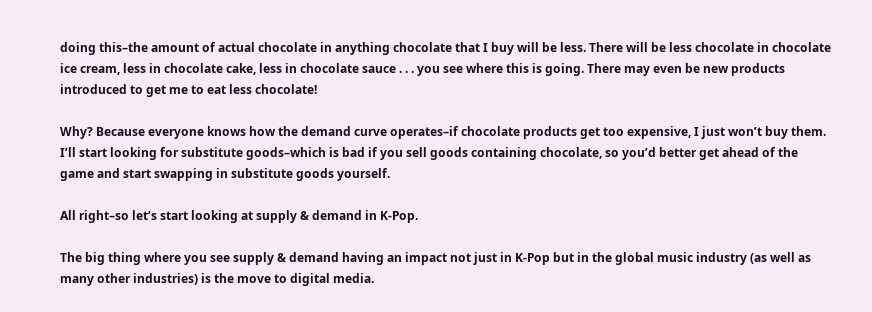doing this–the amount of actual chocolate in anything chocolate that I buy will be less. There will be less chocolate in chocolate ice cream, less in chocolate cake, less in chocolate sauce . . . you see where this is going. There may even be new products introduced to get me to eat less chocolate!

Why? Because everyone knows how the demand curve operates–if chocolate products get too expensive, I just won’t buy them. I’ll start looking for substitute goods–which is bad if you sell goods containing chocolate, so you’d better get ahead of the game and start swapping in substitute goods yourself.

All right–so let’s start looking at supply & demand in K-Pop.

The big thing where you see supply & demand having an impact not just in K-Pop but in the global music industry (as well as many other industries) is the move to digital media.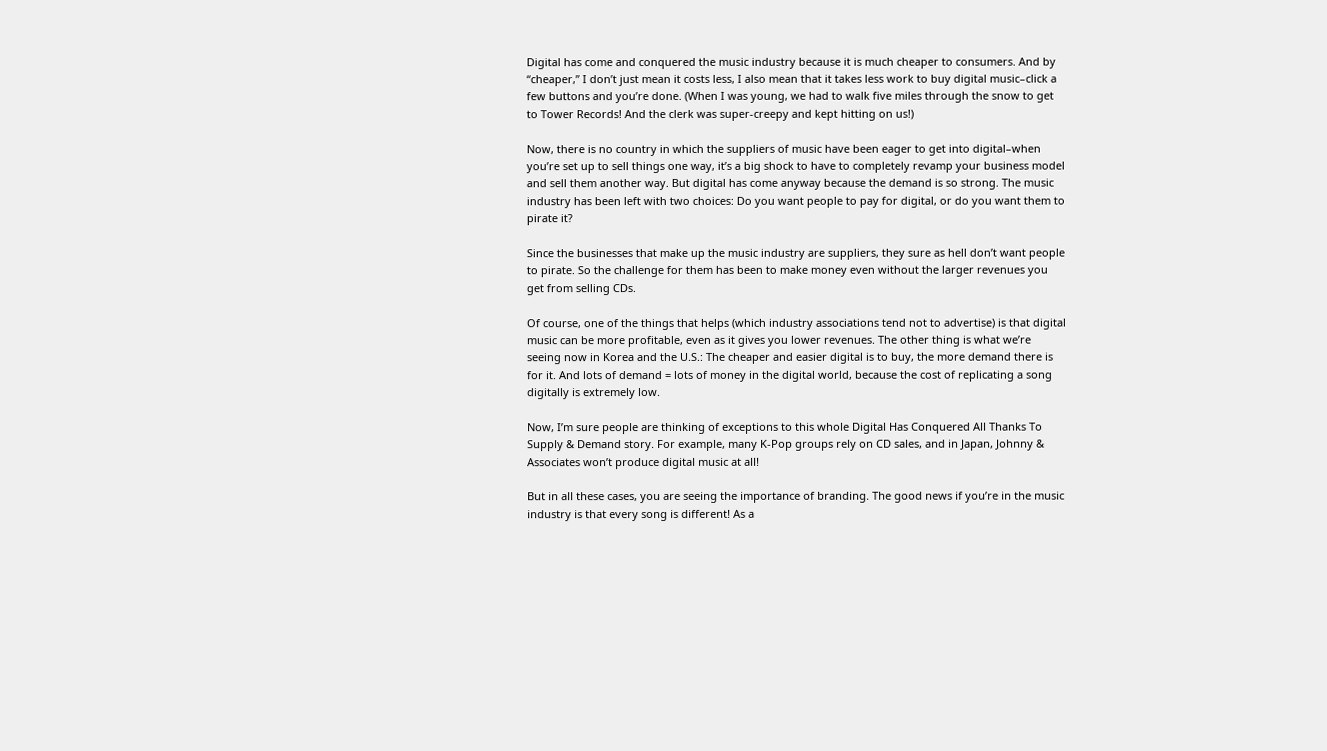Digital has come and conquered the music industry because it is much cheaper to consumers. And by “cheaper,” I don’t just mean it costs less, I also mean that it takes less work to buy digital music–click a few buttons and you’re done. (When I was young, we had to walk five miles through the snow to get to Tower Records! And the clerk was super-creepy and kept hitting on us!)

Now, there is no country in which the suppliers of music have been eager to get into digital–when you’re set up to sell things one way, it’s a big shock to have to completely revamp your business model and sell them another way. But digital has come anyway because the demand is so strong. The music industry has been left with two choices: Do you want people to pay for digital, or do you want them to pirate it?

Since the businesses that make up the music industry are suppliers, they sure as hell don’t want people to pirate. So the challenge for them has been to make money even without the larger revenues you get from selling CDs.

Of course, one of the things that helps (which industry associations tend not to advertise) is that digital music can be more profitable, even as it gives you lower revenues. The other thing is what we’re seeing now in Korea and the U.S.: The cheaper and easier digital is to buy, the more demand there is for it. And lots of demand = lots of money in the digital world, because the cost of replicating a song digitally is extremely low.

Now, I’m sure people are thinking of exceptions to this whole Digital Has Conquered All Thanks To Supply & Demand story. For example, many K-Pop groups rely on CD sales, and in Japan, Johnny & Associates won’t produce digital music at all!

But in all these cases, you are seeing the importance of branding. The good news if you’re in the music industry is that every song is different! As a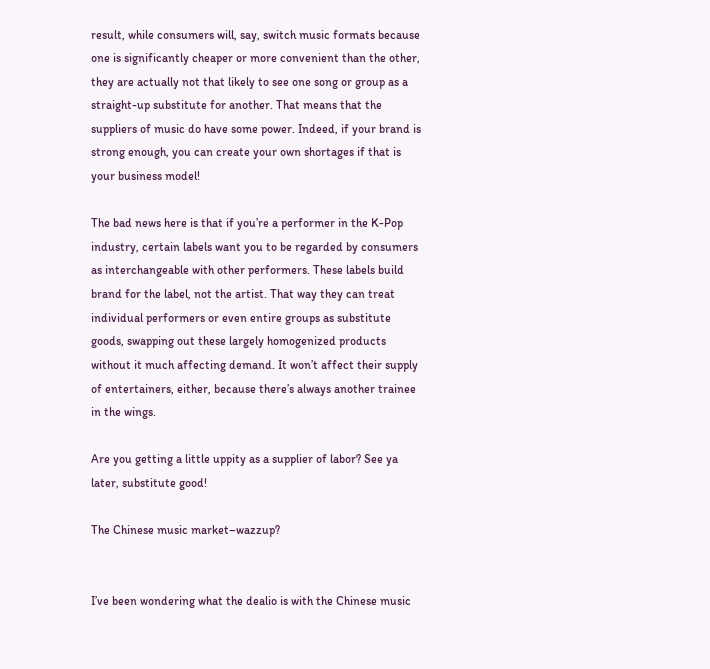result, while consumers will, say, switch music formats because one is significantly cheaper or more convenient than the other, they are actually not that likely to see one song or group as a straight-up substitute for another. That means that the suppliers of music do have some power. Indeed, if your brand is strong enough, you can create your own shortages if that is your business model!

The bad news here is that if you’re a performer in the K-Pop industry, certain labels want you to be regarded by consumers as interchangeable with other performers. These labels build brand for the label, not the artist. That way they can treat individual performers or even entire groups as substitute goods, swapping out these largely homogenized products without it much affecting demand. It won’t affect their supply of entertainers, either, because there’s always another trainee in the wings.

Are you getting a little uppity as a supplier of labor? See ya later, substitute good!

The Chinese music market–wazzup?


I’ve been wondering what the dealio is with the Chinese music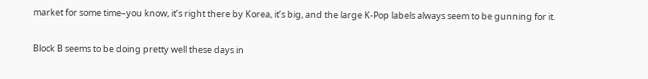market for some time–you know, it’s right there by Korea, it’s big, and the large K-Pop labels always seem to be gunning for it.

Block B seems to be doing pretty well these days in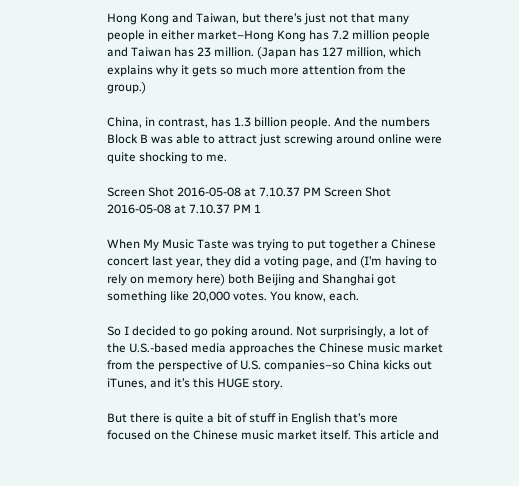Hong Kong and Taiwan, but there’s just not that many people in either market–Hong Kong has 7.2 million people and Taiwan has 23 million. (Japan has 127 million, which explains why it gets so much more attention from the group.)

China, in contrast, has 1.3 billion people. And the numbers Block B was able to attract just screwing around online were quite shocking to me.

Screen Shot 2016-05-08 at 7.10.37 PM Screen Shot 2016-05-08 at 7.10.37 PM 1

When My Music Taste was trying to put together a Chinese concert last year, they did a voting page, and (I’m having to rely on memory here) both Beijing and Shanghai got something like 20,000 votes. You know, each.

So I decided to go poking around. Not surprisingly, a lot of the U.S.-based media approaches the Chinese music market from the perspective of U.S. companies–so China kicks out iTunes, and it’s this HUGE story.

But there is quite a bit of stuff in English that’s more focused on the Chinese music market itself. This article and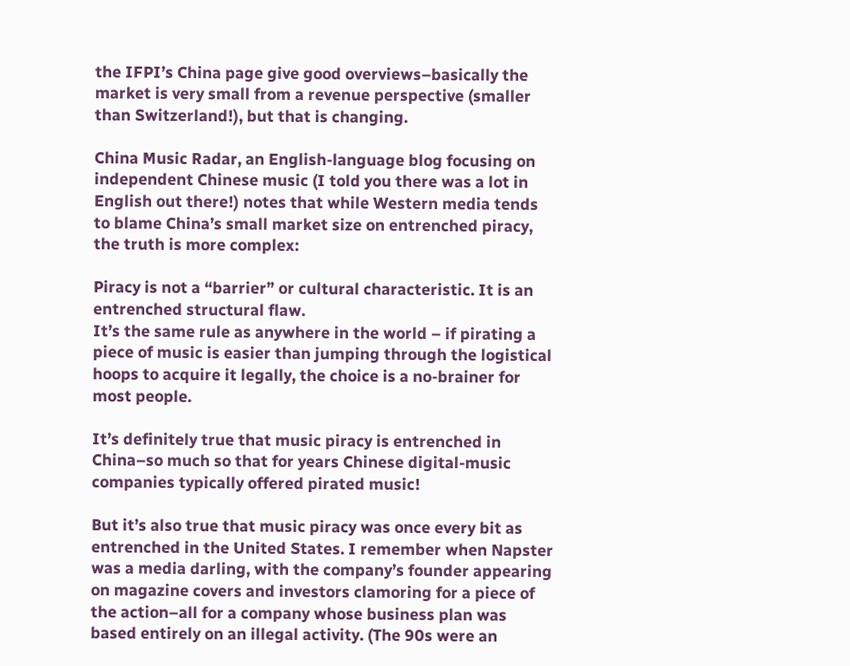the IFPI’s China page give good overviews–basically the market is very small from a revenue perspective (smaller than Switzerland!), but that is changing.

China Music Radar, an English-language blog focusing on independent Chinese music (I told you there was a lot in English out there!) notes that while Western media tends to blame China’s small market size on entrenched piracy, the truth is more complex:

Piracy is not a “barrier” or cultural characteristic. It is an entrenched structural flaw.
It’s the same rule as anywhere in the world – if pirating a piece of music is easier than jumping through the logistical hoops to acquire it legally, the choice is a no-brainer for most people.

It’s definitely true that music piracy is entrenched in China–so much so that for years Chinese digital-music companies typically offered pirated music!

But it’s also true that music piracy was once every bit as entrenched in the United States. I remember when Napster was a media darling, with the company’s founder appearing on magazine covers and investors clamoring for a piece of the action–all for a company whose business plan was based entirely on an illegal activity. (The 90s were an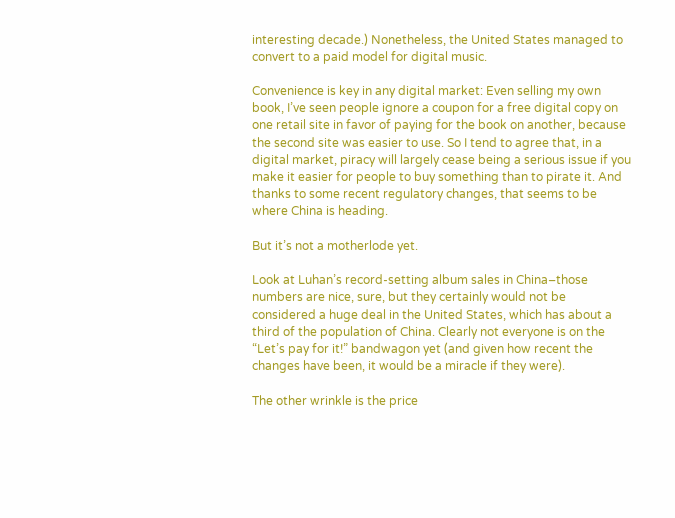interesting decade.) Nonetheless, the United States managed to convert to a paid model for digital music.

Convenience is key in any digital market: Even selling my own book, I’ve seen people ignore a coupon for a free digital copy on one retail site in favor of paying for the book on another, because the second site was easier to use. So I tend to agree that, in a digital market, piracy will largely cease being a serious issue if you make it easier for people to buy something than to pirate it. And thanks to some recent regulatory changes, that seems to be where China is heading.

But it’s not a motherlode yet.

Look at Luhan’s record-setting album sales in China–those numbers are nice, sure, but they certainly would not be considered a huge deal in the United States, which has about a third of the population of China. Clearly not everyone is on the “Let’s pay for it!” bandwagon yet (and given how recent the changes have been, it would be a miracle if they were).

The other wrinkle is the price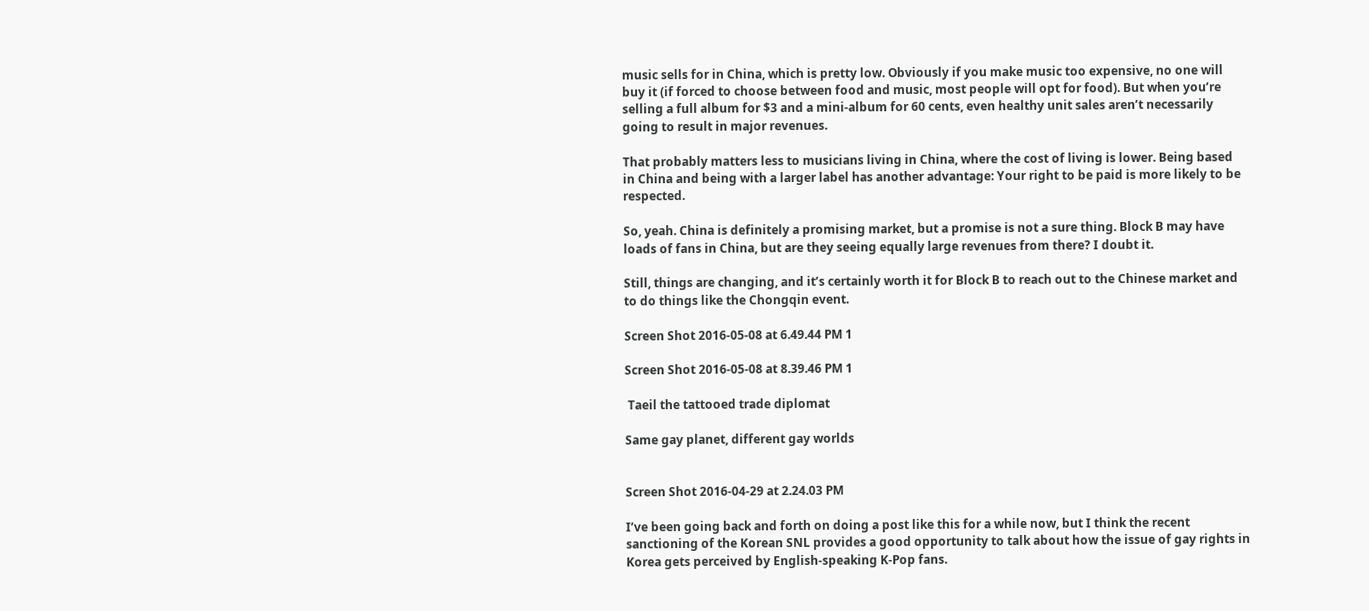music sells for in China, which is pretty low. Obviously if you make music too expensive, no one will buy it (if forced to choose between food and music, most people will opt for food). But when you’re selling a full album for $3 and a mini-album for 60 cents, even healthy unit sales aren’t necessarily going to result in major revenues.

That probably matters less to musicians living in China, where the cost of living is lower. Being based in China and being with a larger label has another advantage: Your right to be paid is more likely to be respected.

So, yeah. China is definitely a promising market, but a promise is not a sure thing. Block B may have loads of fans in China, but are they seeing equally large revenues from there? I doubt it.

Still, things are changing, and it’s certainly worth it for Block B to reach out to the Chinese market and to do things like the Chongqin event.

Screen Shot 2016-05-08 at 6.49.44 PM 1

Screen Shot 2016-05-08 at 8.39.46 PM 1

 Taeil the tattooed trade diplomat

Same gay planet, different gay worlds


Screen Shot 2016-04-29 at 2.24.03 PM

I’ve been going back and forth on doing a post like this for a while now, but I think the recent sanctioning of the Korean SNL provides a good opportunity to talk about how the issue of gay rights in Korea gets perceived by English-speaking K-Pop fans.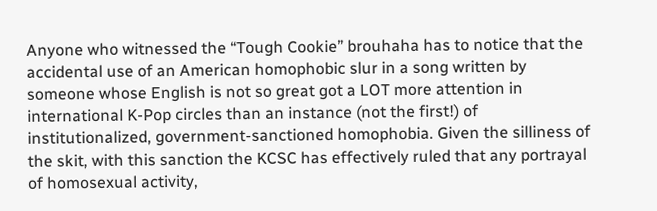Anyone who witnessed the “Tough Cookie” brouhaha has to notice that the accidental use of an American homophobic slur in a song written by someone whose English is not so great got a LOT more attention in international K-Pop circles than an instance (not the first!) of institutionalized, government-sanctioned homophobia. Given the silliness of the skit, with this sanction the KCSC has effectively ruled that any portrayal of homosexual activity,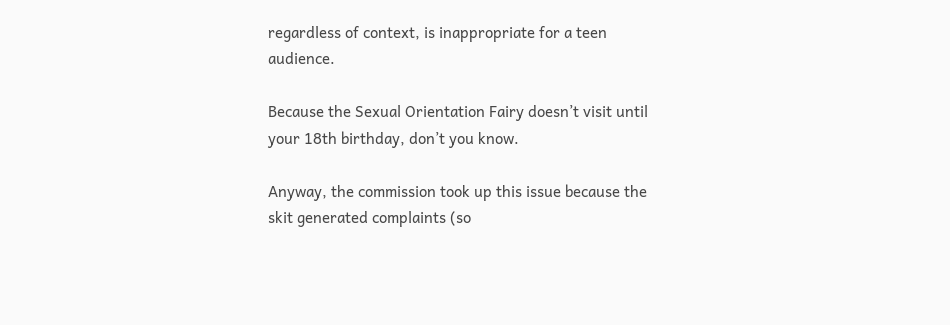regardless of context, is inappropriate for a teen audience.

Because the Sexual Orientation Fairy doesn’t visit until your 18th birthday, don’t you know.

Anyway, the commission took up this issue because the skit generated complaints (so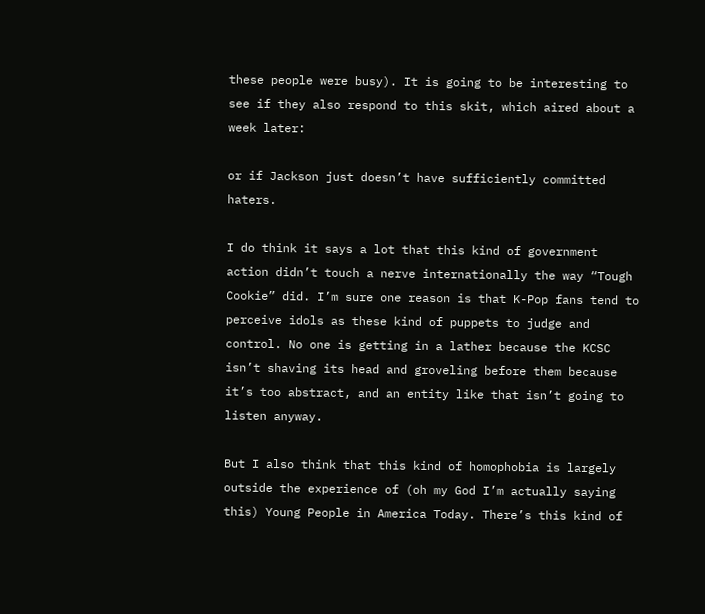these people were busy). It is going to be interesting to see if they also respond to this skit, which aired about a week later:

or if Jackson just doesn’t have sufficiently committed haters.

I do think it says a lot that this kind of government action didn’t touch a nerve internationally the way “Tough Cookie” did. I’m sure one reason is that K-Pop fans tend to perceive idols as these kind of puppets to judge and control. No one is getting in a lather because the KCSC isn’t shaving its head and groveling before them because it’s too abstract, and an entity like that isn’t going to listen anyway.

But I also think that this kind of homophobia is largely outside the experience of (oh my God I’m actually saying this) Young People in America Today. There’s this kind of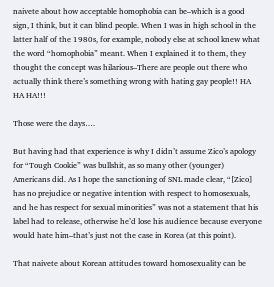naivete about how acceptable homophobia can be–which is a good sign, I think, but it can blind people. When I was in high school in the latter half of the 1980s, for example, nobody else at school knew what the word “homophobia” meant. When I explained it to them, they thought the concept was hilarious–There are people out there who actually think there’s something wrong with hating gay people!! HA HA HA!!!

Those were the days….

But having had that experience is why I didn’t assume Zico’s apology for “Tough Cookie” was bullshit, as so many other (younger) Americans did. As I hope the sanctioning of SNL made clear, “[Zico] has no prejudice or negative intention with respect to homosexuals, and he has respect for sexual minorities” was not a statement that his label had to release, otherwise he’d lose his audience because everyone would hate him–that’s just not the case in Korea (at this point).

That naivete about Korean attitudes toward homosexuality can be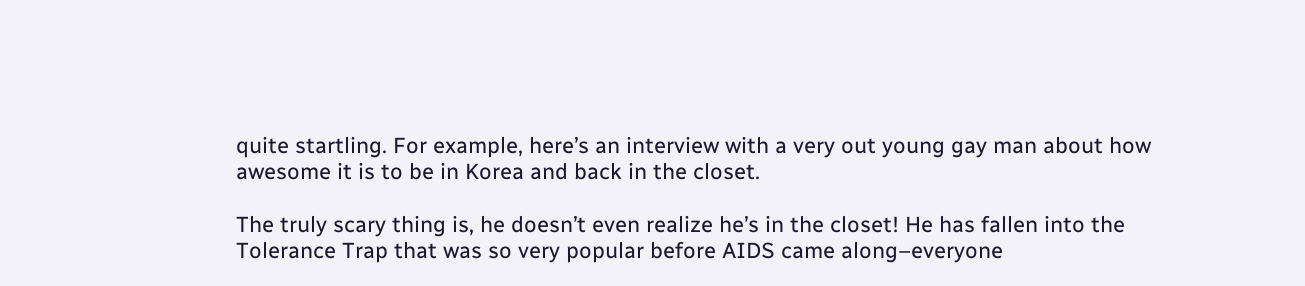quite startling. For example, here’s an interview with a very out young gay man about how awesome it is to be in Korea and back in the closet.

The truly scary thing is, he doesn’t even realize he’s in the closet! He has fallen into the Tolerance Trap that was so very popular before AIDS came along–everyone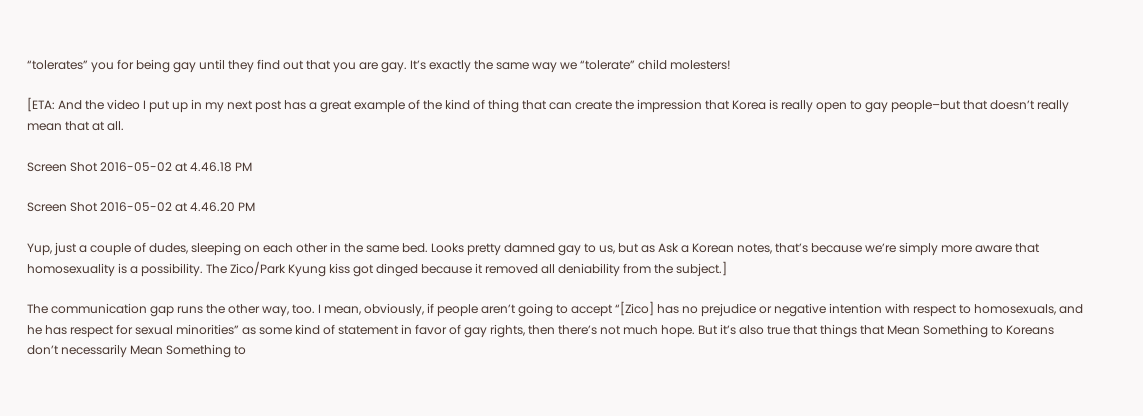“tolerates” you for being gay until they find out that you are gay. It’s exactly the same way we “tolerate” child molesters!

[ETA: And the video I put up in my next post has a great example of the kind of thing that can create the impression that Korea is really open to gay people–but that doesn’t really mean that at all.

Screen Shot 2016-05-02 at 4.46.18 PM

Screen Shot 2016-05-02 at 4.46.20 PM

Yup, just a couple of dudes, sleeping on each other in the same bed. Looks pretty damned gay to us, but as Ask a Korean notes, that’s because we’re simply more aware that homosexuality is a possibility. The Zico/Park Kyung kiss got dinged because it removed all deniability from the subject.]

The communication gap runs the other way, too. I mean, obviously, if people aren’t going to accept “[Zico] has no prejudice or negative intention with respect to homosexuals, and he has respect for sexual minorities” as some kind of statement in favor of gay rights, then there’s not much hope. But it’s also true that things that Mean Something to Koreans don’t necessarily Mean Something to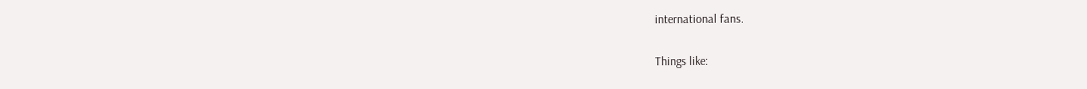international fans.

Things like: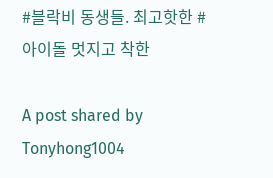#블락비 동생들. 최고핫한 #아이돌 멋지고 착한

A post shared by Tonyhong1004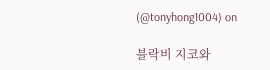(@tonyhong1004) on

블락비 지코와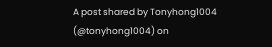A post shared by Tonyhong1004 (@tonyhong1004) on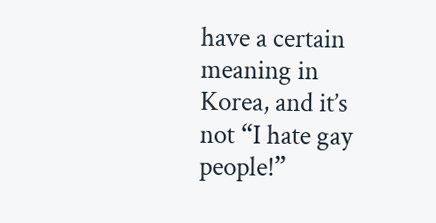have a certain meaning in Korea, and it’s not “I hate gay people!”